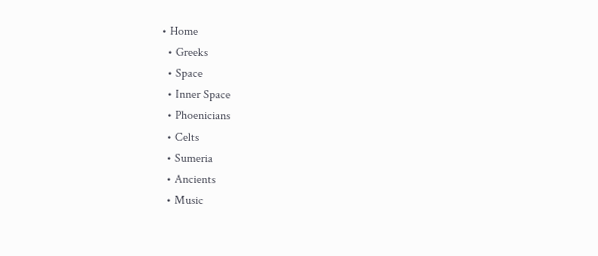• Home
  • Greeks
  • Space
  • Inner Space
  • Phoenicians
  • Celts
  • Sumeria
  • Ancients
  • Music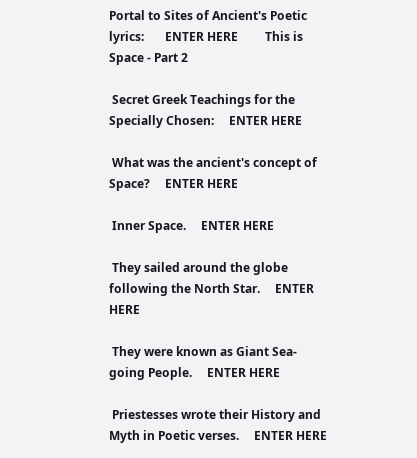Portal to Sites of Ancient's Poetic lyrics:       ENTER HERE         This is Space - Part 2

 Secret Greek Teachings for the Specially Chosen:     ENTER HERE

 What was the ancient's concept of Space?     ENTER HERE

 Inner Space.     ENTER HERE

 They sailed around the globe following the North Star.     ENTER HERE

 They were known as Giant Sea-going People.     ENTER HERE

 Priestesses wrote their History and Myth in Poetic verses.     ENTER HERE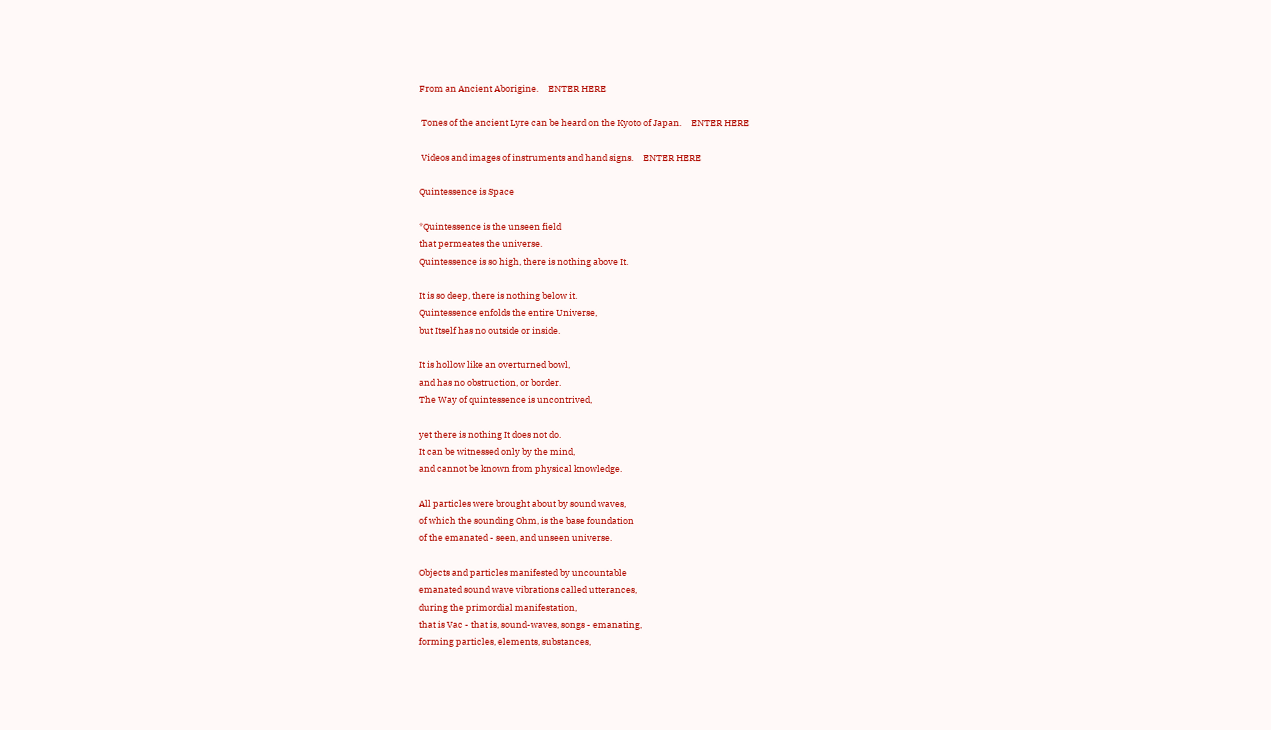From an Ancient Aborigine.     ENTER HERE

 Tones of the ancient Lyre can be heard on the Kyoto of Japan.     ENTER HERE

 Videos and images of instruments and hand signs.     ENTER HERE

Quintessence is Space

*Quintessence is the unseen field
that permeates the universe.
Quintessence is so high, there is nothing above It.

It is so deep, there is nothing below it.
Quintessence enfolds the entire Universe,
but Itself has no outside or inside.

It is hollow like an overturned bowl,
and has no obstruction, or border.
The Way of quintessence is uncontrived,

yet there is nothing It does not do.
It can be witnessed only by the mind,
and cannot be known from physical knowledge.

All particles were brought about by sound waves,
of which the sounding Ohm, is the base foundation
of the emanated - seen, and unseen universe.

Objects and particles manifested by uncountable
emanated sound wave vibrations called utterances,
during the primordial manifestation,
that is Vac - that is, sound-waves, songs - emanating,
forming particles, elements, substances,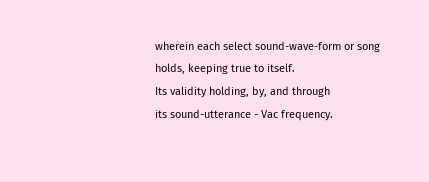wherein each select sound-wave-form or song
holds, keeping true to itself.
Its validity holding, by, and through
its sound-utterance - Vac frequency.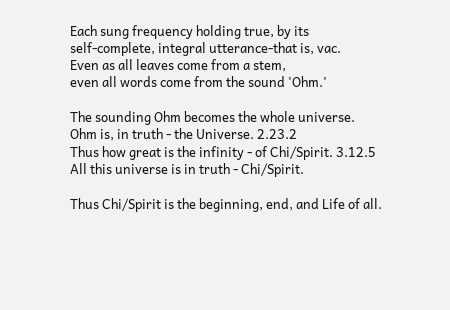Each sung frequency holding true, by its
self-complete, integral utterance-that is, vac.
Even as all leaves come from a stem,
even all words come from the sound 'Ohm.'

The sounding Ohm becomes the whole universe.
Ohm is, in truth - the Universe. 2.23.2
Thus how great is the infinity - of Chi/Spirit. 3.12.5
All this universe is in truth - Chi/Spirit.

Thus Chi/Spirit is the beginning, end, and Life of all.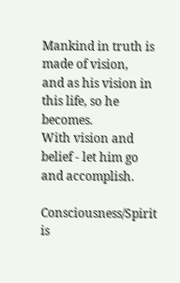Mankind in truth is made of vision,
and as his vision in this life, so he becomes.
With vision and belief - let him go and accomplish.

Consciousness/Spirit is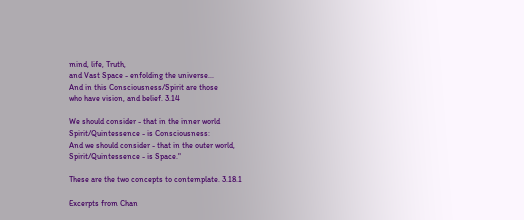mind, life, Truth,
and Vast Space - enfolding the universe...
And in this Consciousness/Spirit are those
who have vision, and belief. 3.14

We should consider - that in the inner world
Spirit/Quintessence - is Consciousness:
And we should consider - that in the outer world,
Spirit/Quintessence - is Space."

These are the two concepts to contemplate. 3.18.1

Excerpts from Chan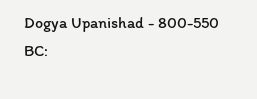Dogya Upanishad - 800-550 BC: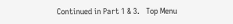Continued in Part 1 & 3.   Top Menu